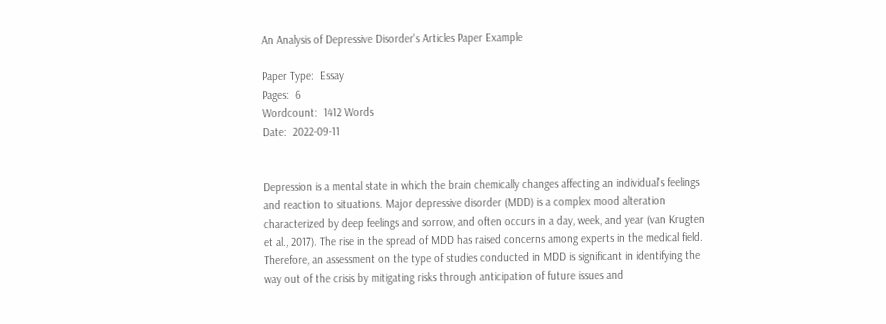An Analysis of Depressive Disorder's Articles Paper Example

Paper Type:  Essay
Pages:  6
Wordcount:  1412 Words
Date:  2022-09-11


Depression is a mental state in which the brain chemically changes affecting an individual's feelings and reaction to situations. Major depressive disorder (MDD) is a complex mood alteration characterized by deep feelings and sorrow, and often occurs in a day, week, and year (van Krugten et al., 2017). The rise in the spread of MDD has raised concerns among experts in the medical field. Therefore, an assessment on the type of studies conducted in MDD is significant in identifying the way out of the crisis by mitigating risks through anticipation of future issues and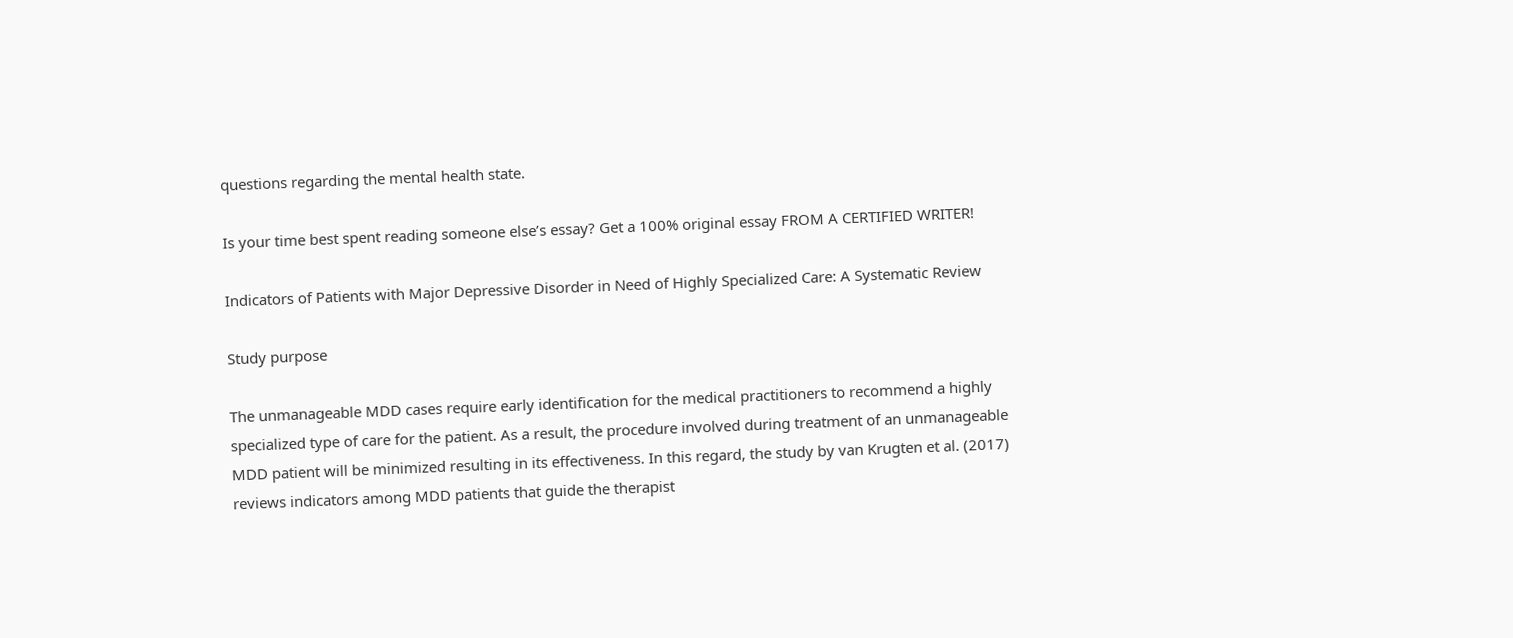questions regarding the mental health state.

Is your time best spent reading someone else’s essay? Get a 100% original essay FROM A CERTIFIED WRITER!

Indicators of Patients with Major Depressive Disorder in Need of Highly Specialized Care: A Systematic Review

Study purpose

The unmanageable MDD cases require early identification for the medical practitioners to recommend a highly specialized type of care for the patient. As a result, the procedure involved during treatment of an unmanageable MDD patient will be minimized resulting in its effectiveness. In this regard, the study by van Krugten et al. (2017) reviews indicators among MDD patients that guide the therapist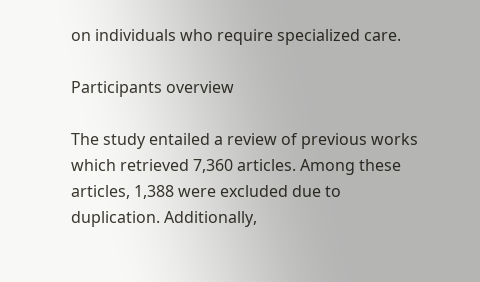on individuals who require specialized care.

Participants overview

The study entailed a review of previous works which retrieved 7,360 articles. Among these articles, 1,388 were excluded due to duplication. Additionally,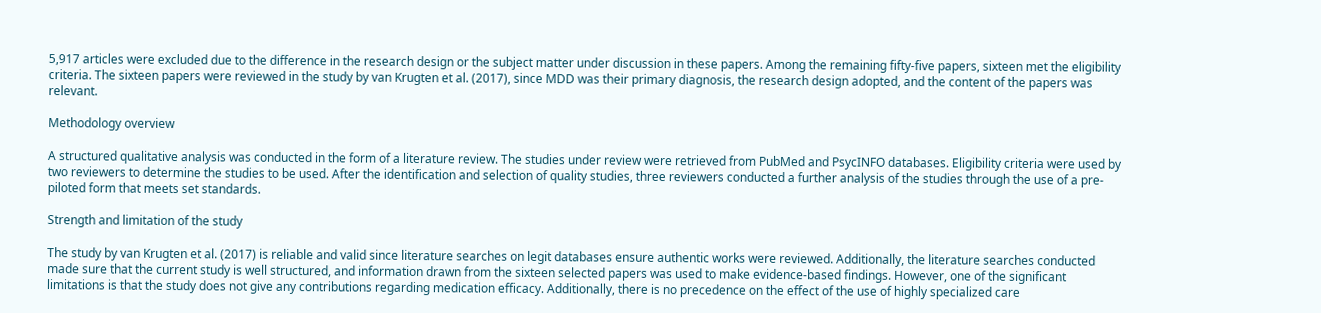5,917 articles were excluded due to the difference in the research design or the subject matter under discussion in these papers. Among the remaining fifty-five papers, sixteen met the eligibility criteria. The sixteen papers were reviewed in the study by van Krugten et al. (2017), since MDD was their primary diagnosis, the research design adopted, and the content of the papers was relevant.

Methodology overview

A structured qualitative analysis was conducted in the form of a literature review. The studies under review were retrieved from PubMed and PsycINFO databases. Eligibility criteria were used by two reviewers to determine the studies to be used. After the identification and selection of quality studies, three reviewers conducted a further analysis of the studies through the use of a pre-piloted form that meets set standards.

Strength and limitation of the study

The study by van Krugten et al. (2017) is reliable and valid since literature searches on legit databases ensure authentic works were reviewed. Additionally, the literature searches conducted made sure that the current study is well structured, and information drawn from the sixteen selected papers was used to make evidence-based findings. However, one of the significant limitations is that the study does not give any contributions regarding medication efficacy. Additionally, there is no precedence on the effect of the use of highly specialized care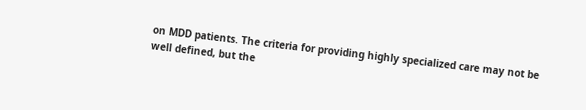on MDD patients. The criteria for providing highly specialized care may not be well defined, but the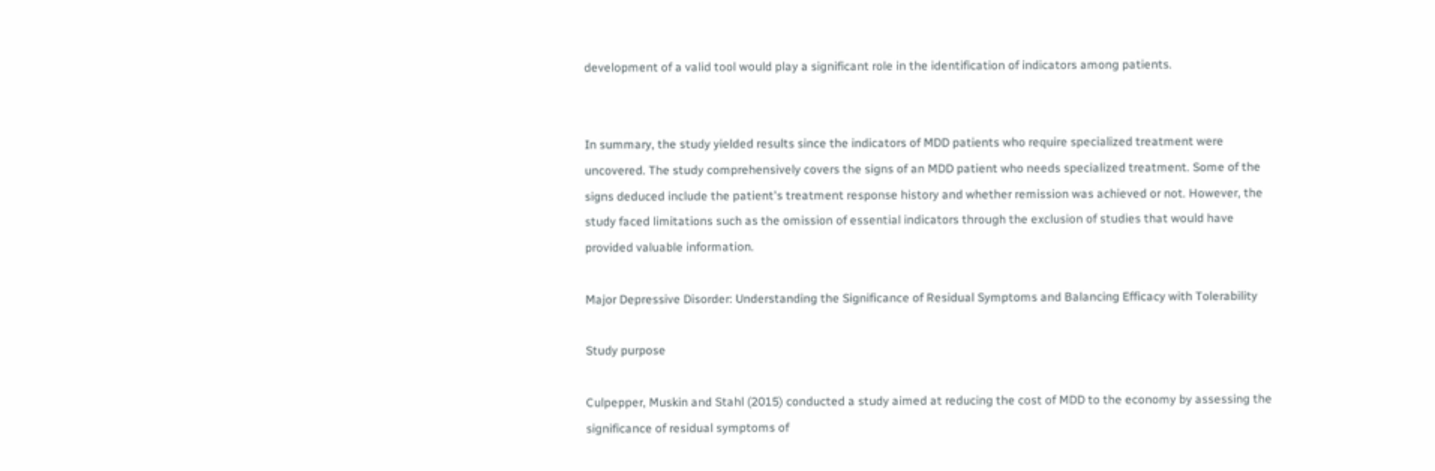development of a valid tool would play a significant role in the identification of indicators among patients.


In summary, the study yielded results since the indicators of MDD patients who require specialized treatment were uncovered. The study comprehensively covers the signs of an MDD patient who needs specialized treatment. Some of the signs deduced include the patient's treatment response history and whether remission was achieved or not. However, the study faced limitations such as the omission of essential indicators through the exclusion of studies that would have provided valuable information.

Major Depressive Disorder: Understanding the Significance of Residual Symptoms and Balancing Efficacy with Tolerability

Study purpose

Culpepper, Muskin and Stahl (2015) conducted a study aimed at reducing the cost of MDD to the economy by assessing the significance of residual symptoms of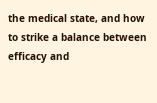the medical state, and how to strike a balance between efficacy and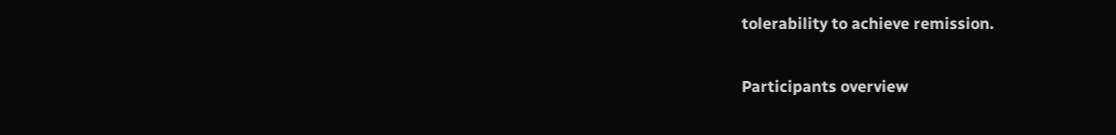tolerability to achieve remission.

Participants overview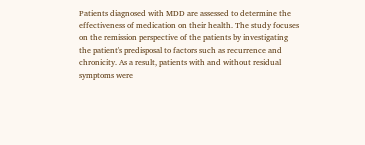Patients diagnosed with MDD are assessed to determine the effectiveness of medication on their health. The study focuses on the remission perspective of the patients by investigating the patient's predisposal to factors such as recurrence and chronicity. As a result, patients with and without residual symptoms were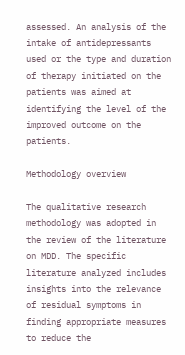assessed. An analysis of the intake of antidepressants used or the type and duration of therapy initiated on the patients was aimed at identifying the level of the improved outcome on the patients.

Methodology overview

The qualitative research methodology was adopted in the review of the literature on MDD. The specific literature analyzed includes insights into the relevance of residual symptoms in finding appropriate measures to reduce the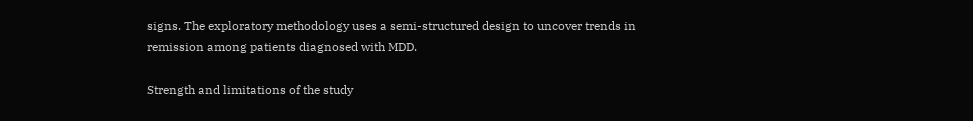signs. The exploratory methodology uses a semi-structured design to uncover trends in remission among patients diagnosed with MDD.

Strength and limitations of the study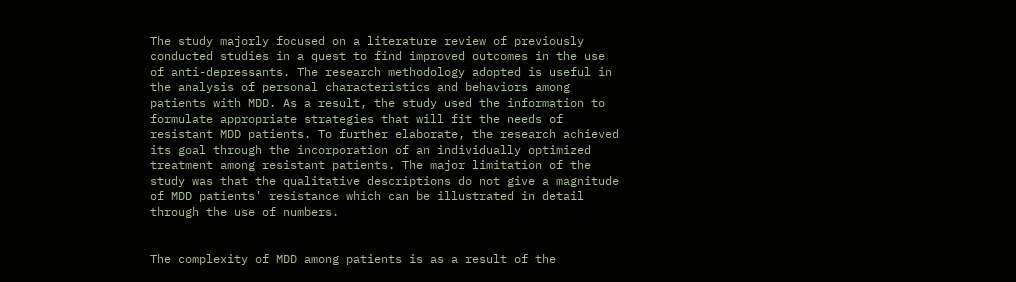The study majorly focused on a literature review of previously conducted studies in a quest to find improved outcomes in the use of anti-depressants. The research methodology adopted is useful in the analysis of personal characteristics and behaviors among patients with MDD. As a result, the study used the information to formulate appropriate strategies that will fit the needs of resistant MDD patients. To further elaborate, the research achieved its goal through the incorporation of an individually optimized treatment among resistant patients. The major limitation of the study was that the qualitative descriptions do not give a magnitude of MDD patients' resistance which can be illustrated in detail through the use of numbers.


The complexity of MDD among patients is as a result of the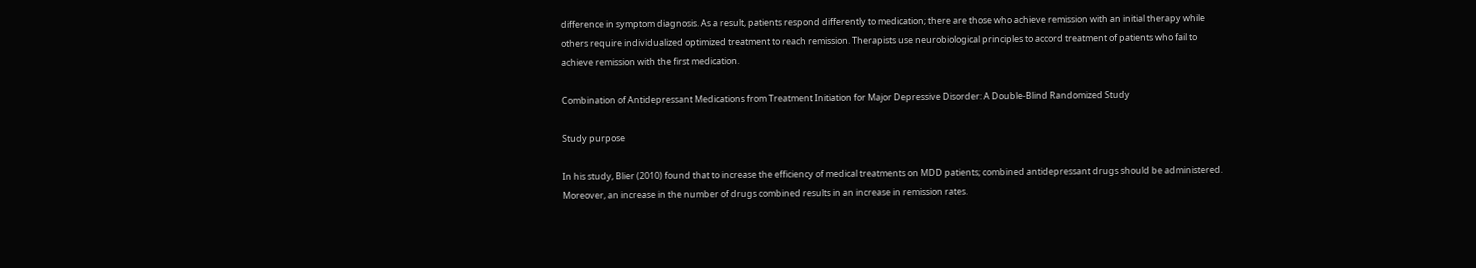difference in symptom diagnosis. As a result, patients respond differently to medication; there are those who achieve remission with an initial therapy while others require individualized optimized treatment to reach remission. Therapists use neurobiological principles to accord treatment of patients who fail to achieve remission with the first medication.

Combination of Antidepressant Medications from Treatment Initiation for Major Depressive Disorder: A Double-Blind Randomized Study

Study purpose

In his study, Blier (2010) found that to increase the efficiency of medical treatments on MDD patients; combined antidepressant drugs should be administered. Moreover, an increase in the number of drugs combined results in an increase in remission rates.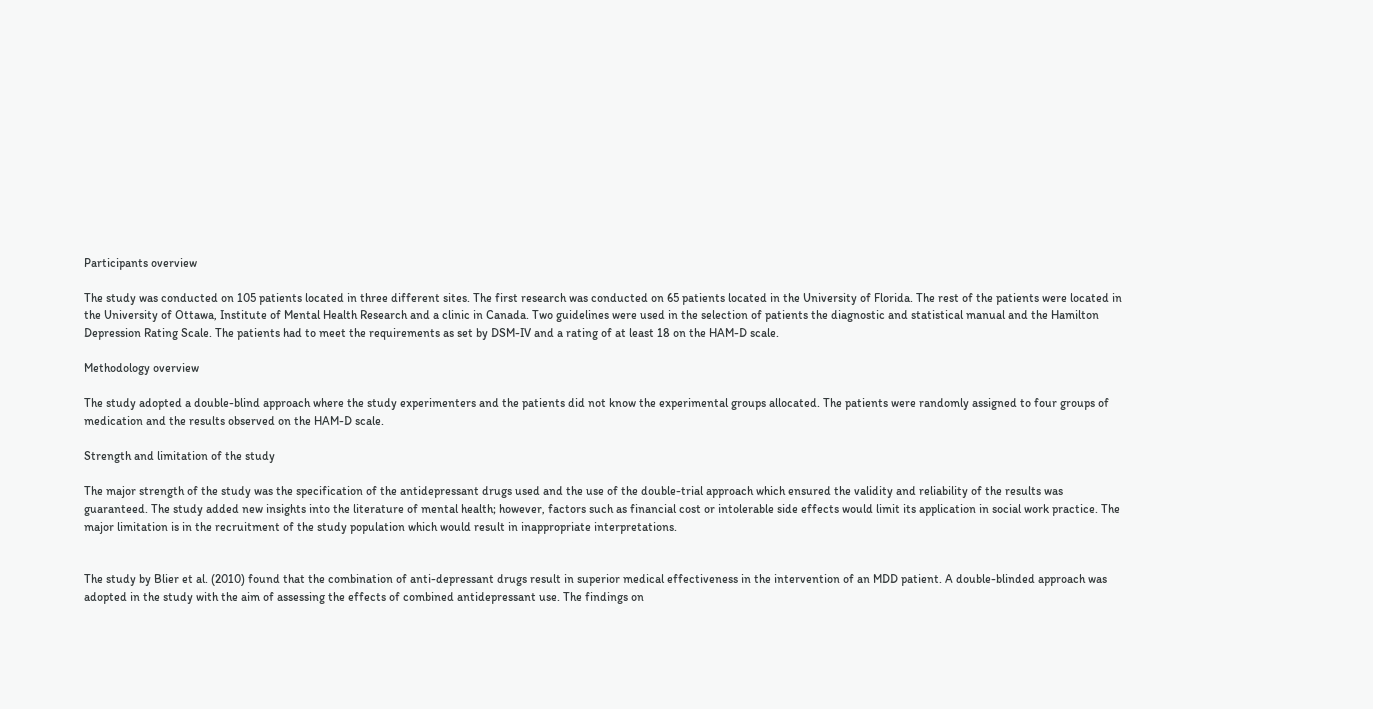Participants overview

The study was conducted on 105 patients located in three different sites. The first research was conducted on 65 patients located in the University of Florida. The rest of the patients were located in the University of Ottawa, Institute of Mental Health Research and a clinic in Canada. Two guidelines were used in the selection of patients the diagnostic and statistical manual and the Hamilton Depression Rating Scale. The patients had to meet the requirements as set by DSM-IV and a rating of at least 18 on the HAM-D scale.

Methodology overview

The study adopted a double-blind approach where the study experimenters and the patients did not know the experimental groups allocated. The patients were randomly assigned to four groups of medication and the results observed on the HAM-D scale.

Strength and limitation of the study

The major strength of the study was the specification of the antidepressant drugs used and the use of the double-trial approach which ensured the validity and reliability of the results was guaranteed. The study added new insights into the literature of mental health; however, factors such as financial cost or intolerable side effects would limit its application in social work practice. The major limitation is in the recruitment of the study population which would result in inappropriate interpretations.


The study by Blier et al. (2010) found that the combination of anti-depressant drugs result in superior medical effectiveness in the intervention of an MDD patient. A double-blinded approach was adopted in the study with the aim of assessing the effects of combined antidepressant use. The findings on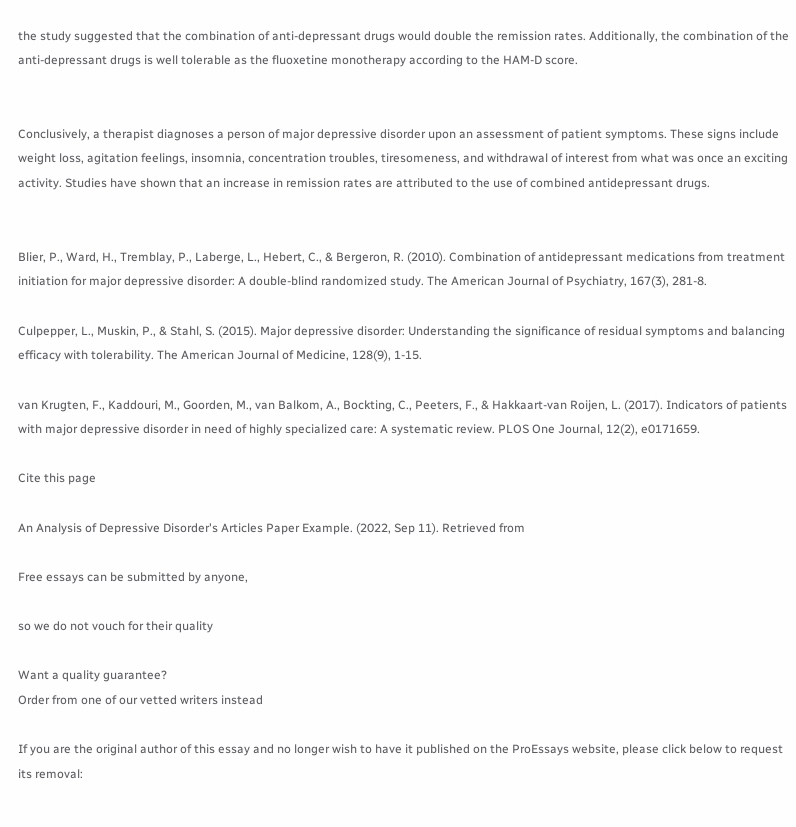the study suggested that the combination of anti-depressant drugs would double the remission rates. Additionally, the combination of the anti-depressant drugs is well tolerable as the fluoxetine monotherapy according to the HAM-D score.


Conclusively, a therapist diagnoses a person of major depressive disorder upon an assessment of patient symptoms. These signs include weight loss, agitation feelings, insomnia, concentration troubles, tiresomeness, and withdrawal of interest from what was once an exciting activity. Studies have shown that an increase in remission rates are attributed to the use of combined antidepressant drugs.


Blier, P., Ward, H., Tremblay, P., Laberge, L., Hebert, C., & Bergeron, R. (2010). Combination of antidepressant medications from treatment initiation for major depressive disorder: A double-blind randomized study. The American Journal of Psychiatry, 167(3), 281-8.

Culpepper, L., Muskin, P., & Stahl, S. (2015). Major depressive disorder: Understanding the significance of residual symptoms and balancing efficacy with tolerability. The American Journal of Medicine, 128(9), 1-15.

van Krugten, F., Kaddouri, M., Goorden, M., van Balkom, A., Bockting, C., Peeters, F., & Hakkaart-van Roijen, L. (2017). Indicators of patients with major depressive disorder in need of highly specialized care: A systematic review. PLOS One Journal, 12(2), e0171659.

Cite this page

An Analysis of Depressive Disorder's Articles Paper Example. (2022, Sep 11). Retrieved from

Free essays can be submitted by anyone,

so we do not vouch for their quality

Want a quality guarantee?
Order from one of our vetted writers instead

If you are the original author of this essay and no longer wish to have it published on the ProEssays website, please click below to request its removal: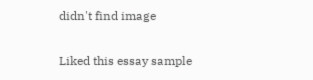didn't find image

Liked this essay sample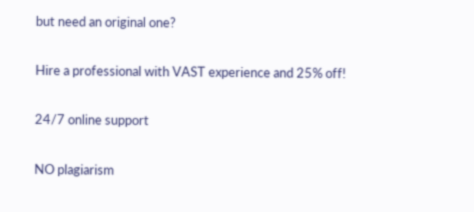but need an original one?

Hire a professional with VAST experience and 25% off!

24/7 online support

NO plagiarism